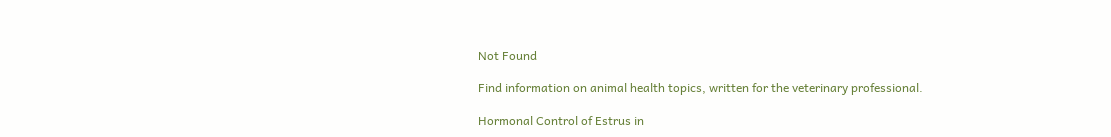Not Found

Find information on animal health topics, written for the veterinary professional.

Hormonal Control of Estrus in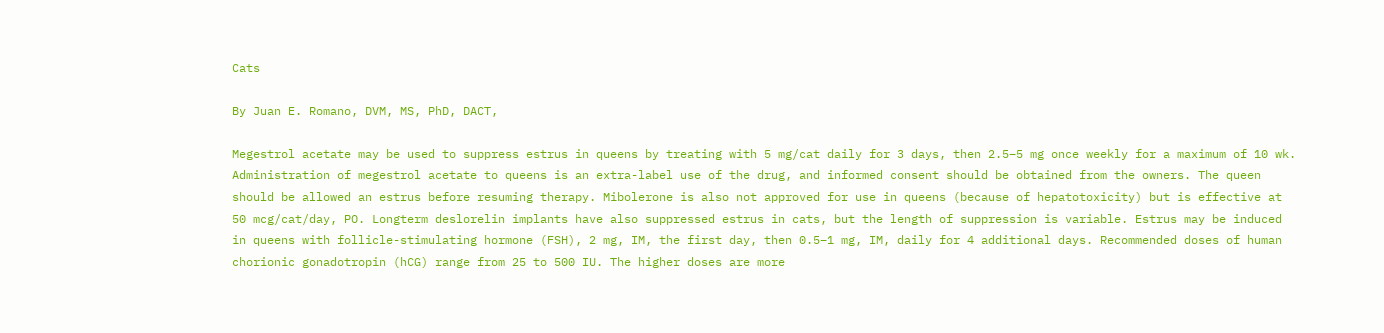Cats

By Juan E. Romano, DVM, MS, PhD, DACT,

Megestrol acetate may be used to suppress estrus in queens by treating with 5 mg/cat daily for 3 days, then 2.5–5 mg once weekly for a maximum of 10 wk. Administration of megestrol acetate to queens is an extra-label use of the drug, and informed consent should be obtained from the owners. The queen should be allowed an estrus before resuming therapy. Mibolerone is also not approved for use in queens (because of hepatotoxicity) but is effective at 50 mcg/cat/day, PO. Longterm deslorelin implants have also suppressed estrus in cats, but the length of suppression is variable. Estrus may be induced in queens with follicle-stimulating hormone (FSH), 2 mg, IM, the first day, then 0.5–1 mg, IM, daily for 4 additional days. Recommended doses of human chorionic gonadotropin (hCG) range from 25 to 500 IU. The higher doses are more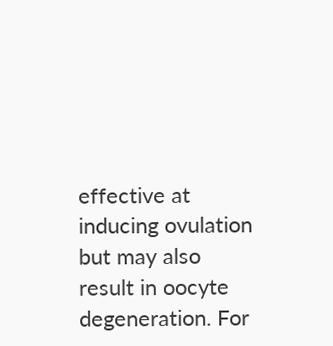effective at inducing ovulation but may also result in oocyte degeneration. For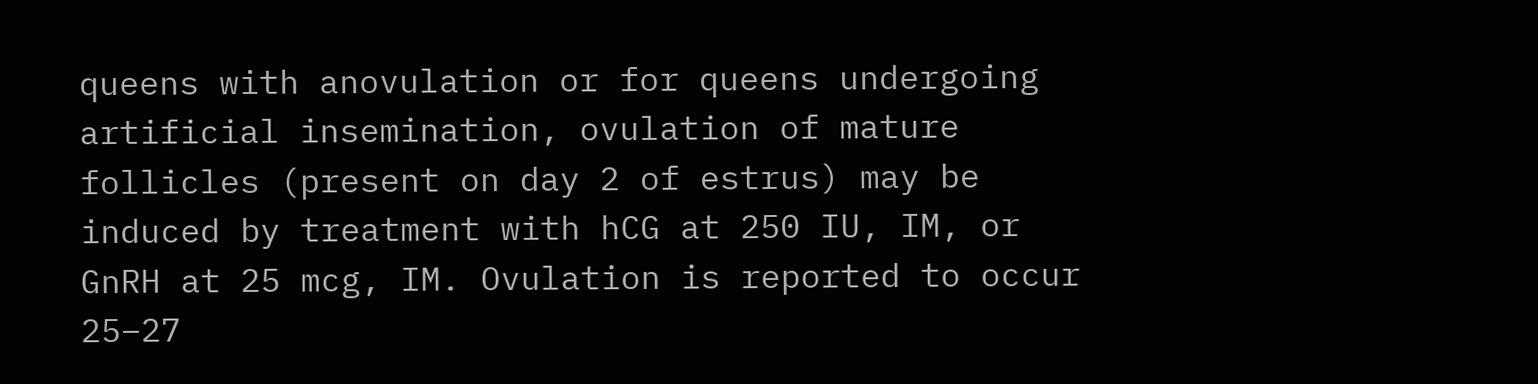queens with anovulation or for queens undergoing artificial insemination, ovulation of mature follicles (present on day 2 of estrus) may be induced by treatment with hCG at 250 IU, IM, or GnRH at 25 mcg, IM. Ovulation is reported to occur 25–27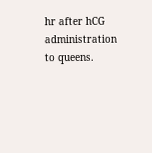hr after hCG administration to queens.